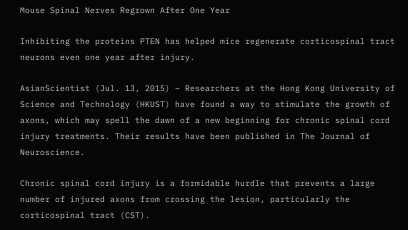Mouse Spinal Nerves Regrown After One Year

Inhibiting the proteins PTEN has helped mice regenerate corticospinal tract neurons even one year after injury.

AsianScientist (Jul. 13, 2015) – Researchers at the Hong Kong University of Science and Technology (HKUST) have found a way to stimulate the growth of axons, which may spell the dawn of a new beginning for chronic spinal cord injury treatments. Their results have been published in The Journal of Neuroscience.

Chronic spinal cord injury is a formidable hurdle that prevents a large number of injured axons from crossing the lesion, particularly the corticospinal tract (CST).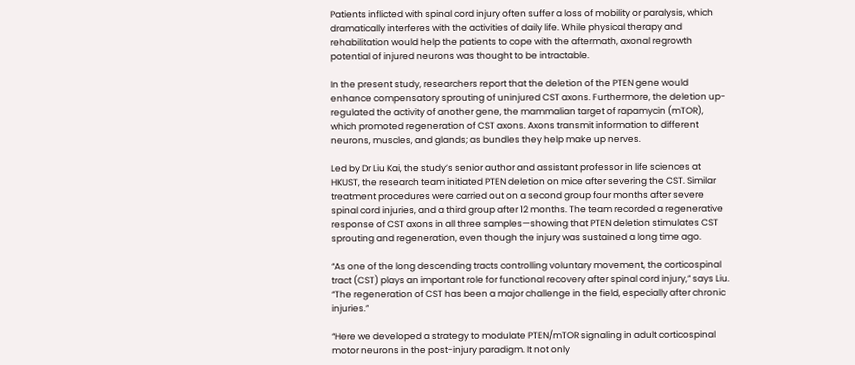Patients inflicted with spinal cord injury often suffer a loss of mobility or paralysis, which dramatically interferes with the activities of daily life. While physical therapy and rehabilitation would help the patients to cope with the aftermath, axonal regrowth potential of injured neurons was thought to be intractable.

In the present study, researchers report that the deletion of the PTEN gene would enhance compensatory sprouting of uninjured CST axons. Furthermore, the deletion up-regulated the activity of another gene, the mammalian target of rapamycin (mTOR), which promoted regeneration of CST axons. Axons transmit information to different neurons, muscles, and glands; as bundles they help make up nerves.

Led by Dr Liu Kai, the study’s senior author and assistant professor in life sciences at HKUST, the research team initiated PTEN deletion on mice after severing the CST. Similar treatment procedures were carried out on a second group four months after severe spinal cord injuries, and a third group after 12 months. The team recorded a regenerative response of CST axons in all three samples—showing that PTEN deletion stimulates CST sprouting and regeneration, even though the injury was sustained a long time ago.

“As one of the long descending tracts controlling voluntary movement, the corticospinal tract (CST) plays an important role for functional recovery after spinal cord injury,” says Liu. “The regeneration of CST has been a major challenge in the field, especially after chronic injuries.”

“Here we developed a strategy to modulate PTEN/mTOR signaling in adult corticospinal motor neurons in the post-injury paradigm. It not only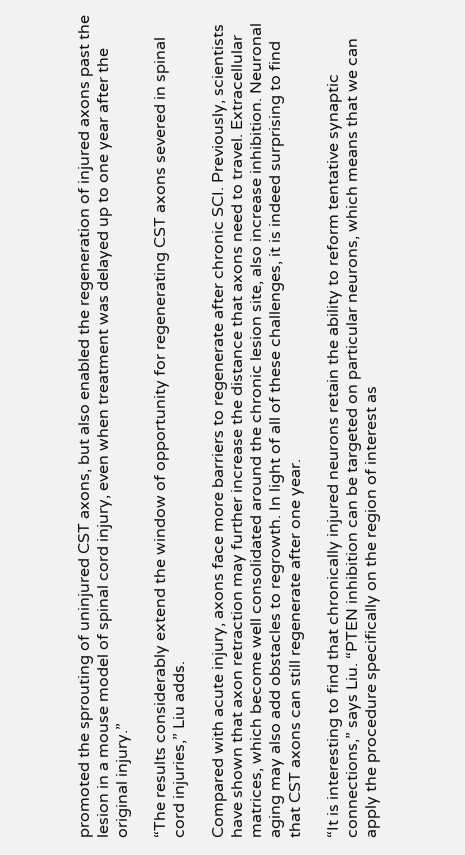promoted the sprouting of uninjured CST axons, but also enabled the regeneration of injured axons past the lesion in a mouse model of spinal cord injury, even when treatment was delayed up to one year after the original injury.”

“The results considerably extend the window of opportunity for regenerating CST axons severed in spinal cord injuries,” Liu adds.

Compared with acute injury, axons face more barriers to regenerate after chronic SCI. Previously, scientists have shown that axon retraction may further increase the distance that axons need to travel. Extracellular matrices, which become well consolidated around the chronic lesion site, also increase inhibition. Neuronal aging may also add obstacles to regrowth. In light of all of these challenges, it is indeed surprising to find that CST axons can still regenerate after one year.

“It is interesting to find that chronically injured neurons retain the ability to reform tentative synaptic connections,” says Liu. “PTEN inhibition can be targeted on particular neurons, which means that we can apply the procedure specifically on the region of interest as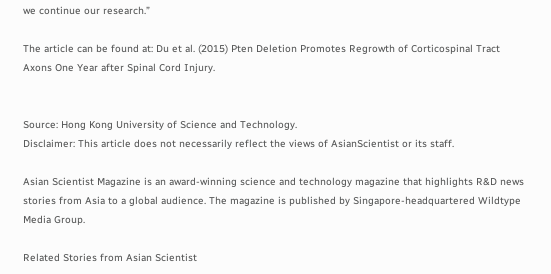we continue our research.”

The article can be found at: Du et al. (2015) Pten Deletion Promotes Regrowth of Corticospinal Tract Axons One Year after Spinal Cord Injury.


Source: Hong Kong University of Science and Technology.
Disclaimer: This article does not necessarily reflect the views of AsianScientist or its staff.

Asian Scientist Magazine is an award-winning science and technology magazine that highlights R&D news stories from Asia to a global audience. The magazine is published by Singapore-headquartered Wildtype Media Group.

Related Stories from Asian Scientist